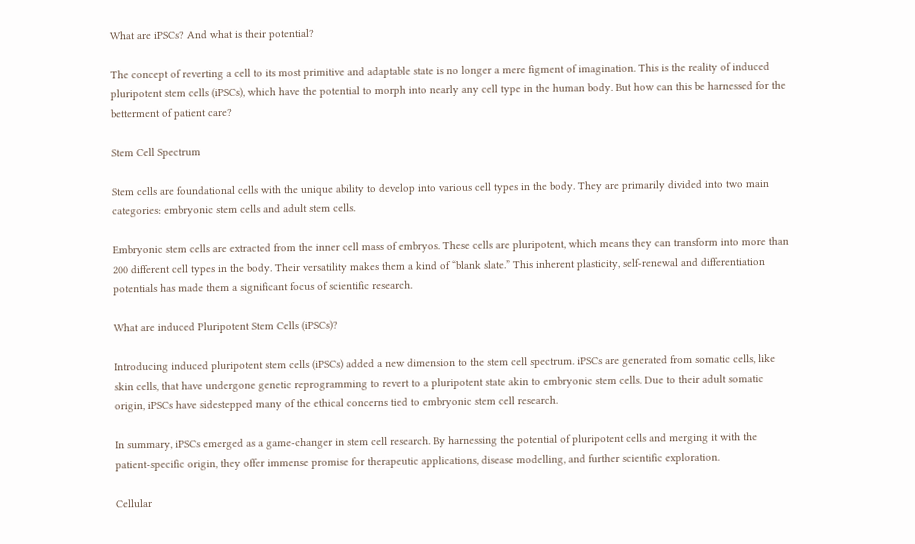What are iPSCs? And what is their potential?

The concept of reverting a cell to its most primitive and adaptable state is no longer a mere figment of imagination. This is the reality of induced pluripotent stem cells (iPSCs), which have the potential to morph into nearly any cell type in the human body. But how can this be harnessed for the betterment of patient care?

Stem Cell Spectrum

Stem cells are foundational cells with the unique ability to develop into various cell types in the body. They are primarily divided into two main categories: embryonic stem cells and adult stem cells.

Embryonic stem cells are extracted from the inner cell mass of embryos. These cells are pluripotent, which means they can transform into more than 200 different cell types in the body. Their versatility makes them a kind of “blank slate.” This inherent plasticity, self-renewal and differentiation potentials has made them a significant focus of scientific research.

What are induced Pluripotent Stem Cells (iPSCs)?

Introducing induced pluripotent stem cells (iPSCs) added a new dimension to the stem cell spectrum. iPSCs are generated from somatic cells, like skin cells, that have undergone genetic reprogramming to revert to a pluripotent state akin to embryonic stem cells. Due to their adult somatic origin, iPSCs have sidestepped many of the ethical concerns tied to embryonic stem cell research.

In summary, iPSCs emerged as a game-changer in stem cell research. By harnessing the potential of pluripotent cells and merging it with the patient-specific origin, they offer immense promise for therapeutic applications, disease modelling, and further scientific exploration.

Cellular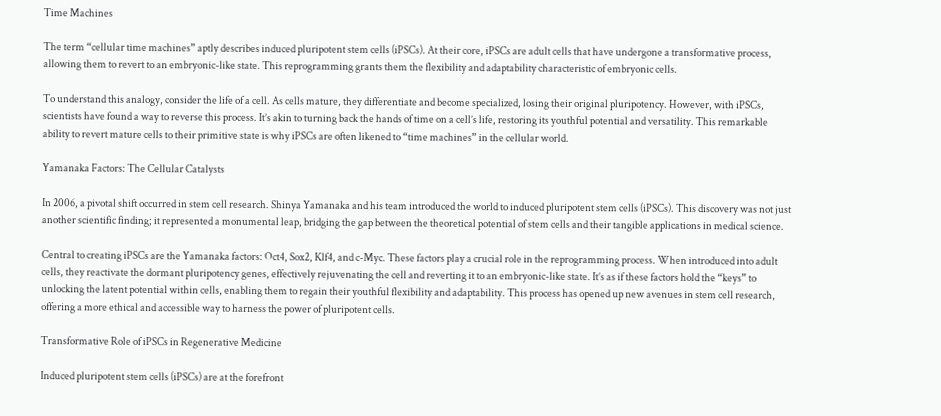Time Machines

The term “cellular time machines” aptly describes induced pluripotent stem cells (iPSCs). At their core, iPSCs are adult cells that have undergone a transformative process, allowing them to revert to an embryonic-like state. This reprogramming grants them the flexibility and adaptability characteristic of embryonic cells.

To understand this analogy, consider the life of a cell. As cells mature, they differentiate and become specialized, losing their original pluripotency. However, with iPSCs, scientists have found a way to reverse this process. It’s akin to turning back the hands of time on a cell’s life, restoring its youthful potential and versatility. This remarkable ability to revert mature cells to their primitive state is why iPSCs are often likened to “time machines” in the cellular world.

Yamanaka Factors: The Cellular Catalysts

In 2006, a pivotal shift occurred in stem cell research. Shinya Yamanaka and his team introduced the world to induced pluripotent stem cells (iPSCs). This discovery was not just another scientific finding; it represented a monumental leap, bridging the gap between the theoretical potential of stem cells and their tangible applications in medical science.

Central to creating iPSCs are the Yamanaka factors: Oct4, Sox2, Klf4, and c-Myc. These factors play a crucial role in the reprogramming process. When introduced into adult cells, they reactivate the dormant pluripotency genes, effectively rejuvenating the cell and reverting it to an embryonic-like state. It’s as if these factors hold the “keys” to unlocking the latent potential within cells, enabling them to regain their youthful flexibility and adaptability. This process has opened up new avenues in stem cell research, offering a more ethical and accessible way to harness the power of pluripotent cells.

Transformative Role of iPSCs in Regenerative Medicine

Induced pluripotent stem cells (iPSCs) are at the forefront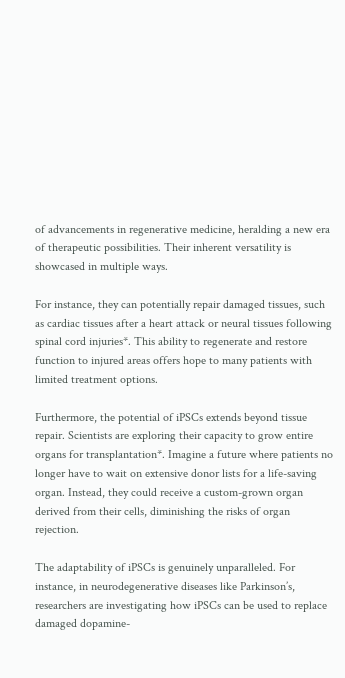of advancements in regenerative medicine, heralding a new era of therapeutic possibilities. Their inherent versatility is showcased in multiple ways.

For instance, they can potentially repair damaged tissues, such as cardiac tissues after a heart attack or neural tissues following spinal cord injuries*. This ability to regenerate and restore function to injured areas offers hope to many patients with limited treatment options.

Furthermore, the potential of iPSCs extends beyond tissue repair. Scientists are exploring their capacity to grow entire organs for transplantation*. Imagine a future where patients no longer have to wait on extensive donor lists for a life-saving organ. Instead, they could receive a custom-grown organ derived from their cells, diminishing the risks of organ rejection.

The adaptability of iPSCs is genuinely unparalleled. For instance, in neurodegenerative diseases like Parkinson’s, researchers are investigating how iPSCs can be used to replace damaged dopamine-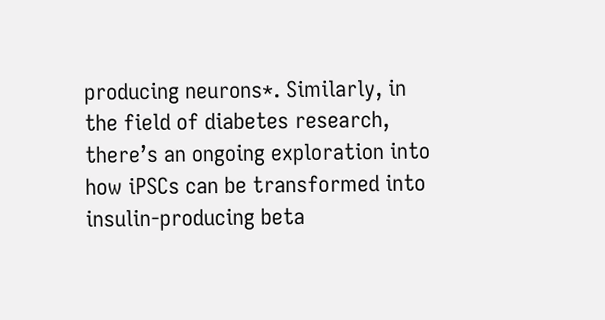producing neurons*. Similarly, in the field of diabetes research, there’s an ongoing exploration into how iPSCs can be transformed into insulin-producing beta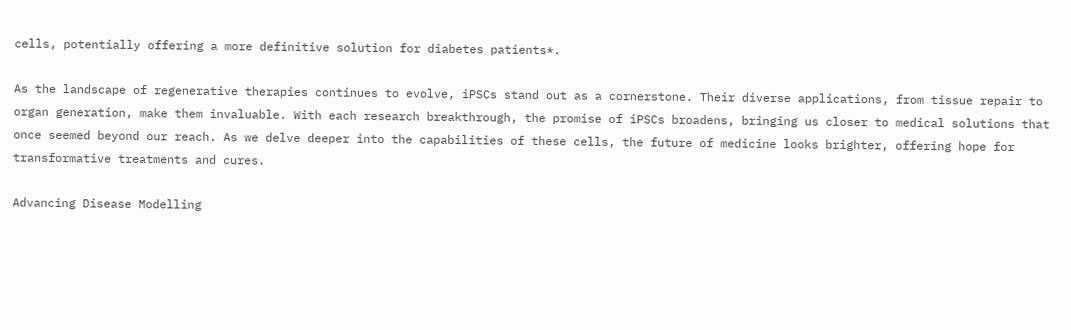cells, potentially offering a more definitive solution for diabetes patients*.

As the landscape of regenerative therapies continues to evolve, iPSCs stand out as a cornerstone. Their diverse applications, from tissue repair to organ generation, make them invaluable. With each research breakthrough, the promise of iPSCs broadens, bringing us closer to medical solutions that once seemed beyond our reach. As we delve deeper into the capabilities of these cells, the future of medicine looks brighter, offering hope for transformative treatments and cures.

Advancing Disease Modelling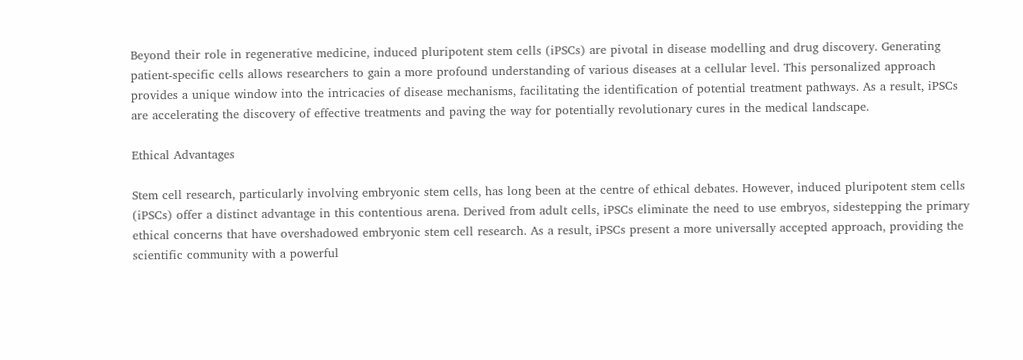Beyond their role in regenerative medicine, induced pluripotent stem cells (iPSCs) are pivotal in disease modelling and drug discovery. Generating patient-specific cells allows researchers to gain a more profound understanding of various diseases at a cellular level. This personalized approach provides a unique window into the intricacies of disease mechanisms, facilitating the identification of potential treatment pathways. As a result, iPSCs are accelerating the discovery of effective treatments and paving the way for potentially revolutionary cures in the medical landscape.

Ethical Advantages

Stem cell research, particularly involving embryonic stem cells, has long been at the centre of ethical debates. However, induced pluripotent stem cells (iPSCs) offer a distinct advantage in this contentious arena. Derived from adult cells, iPSCs eliminate the need to use embryos, sidestepping the primary ethical concerns that have overshadowed embryonic stem cell research. As a result, iPSCs present a more universally accepted approach, providing the scientific community with a powerful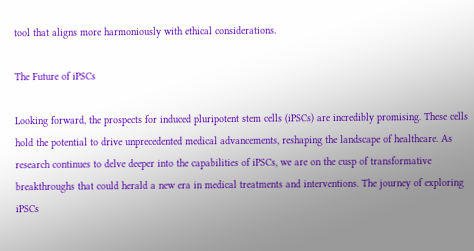tool that aligns more harmoniously with ethical considerations.

The Future of iPSCs

Looking forward, the prospects for induced pluripotent stem cells (iPSCs) are incredibly promising. These cells hold the potential to drive unprecedented medical advancements, reshaping the landscape of healthcare. As research continues to delve deeper into the capabilities of iPSCs, we are on the cusp of transformative breakthroughs that could herald a new era in medical treatments and interventions. The journey of exploring iPSCs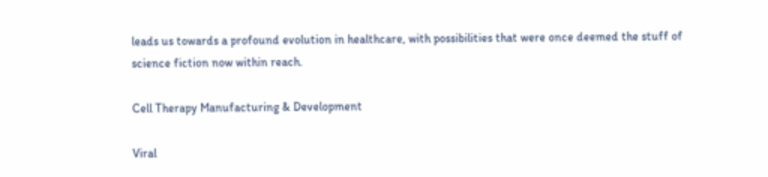leads us towards a profound evolution in healthcare, with possibilities that were once deemed the stuff of science fiction now within reach.

Cell Therapy Manufacturing & Development

Viral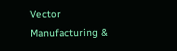Vector Manufacturing &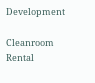Development

Cleanroom Rental